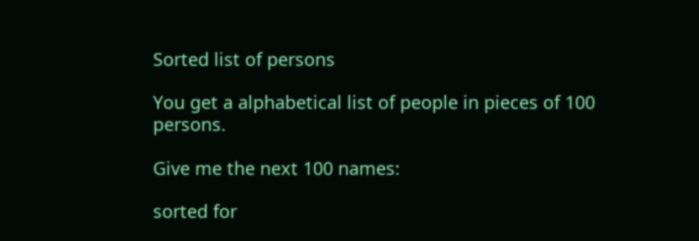Sorted list of persons

You get a alphabetical list of people in pieces of 100 persons.

Give me the next 100 names:

sorted for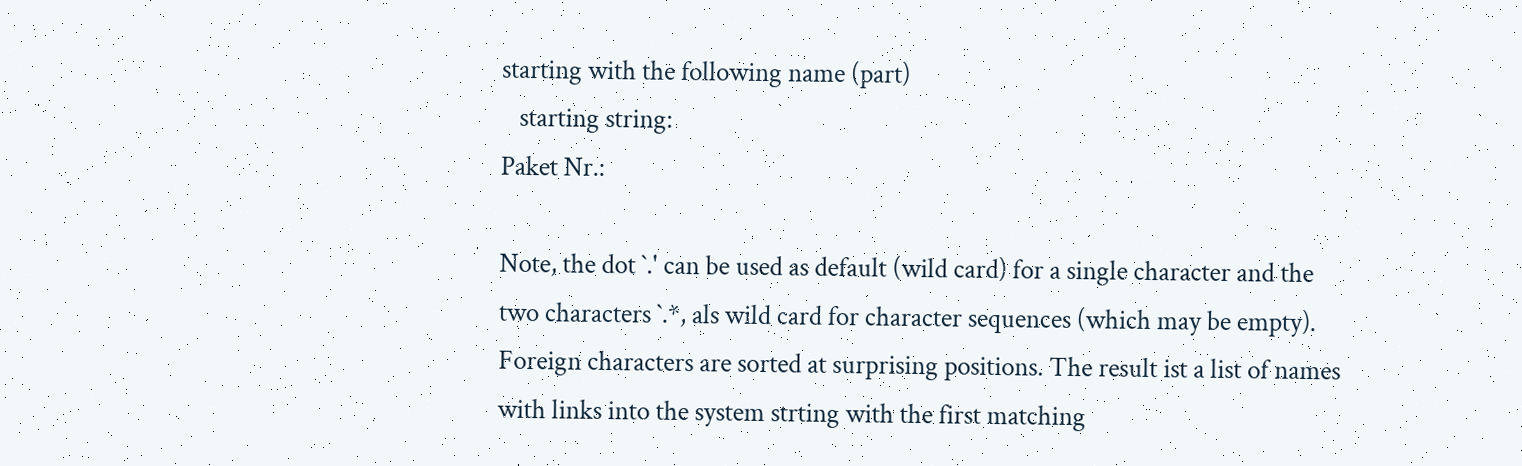starting with the following name (part)
   starting string:
Paket Nr.:

Note, the dot `.' can be used as default (wild card) for a single character and the two characters `.*, als wild card for character sequences (which may be empty). Foreign characters are sorted at surprising positions. The result ist a list of names with links into the system strting with the first matching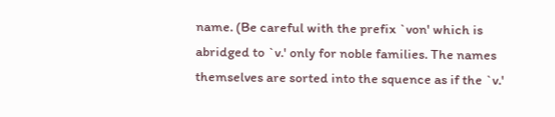name. (Be careful with the prefix `von' which is abridged to `v.' only for noble families. The names themselves are sorted into the squence as if the `v.'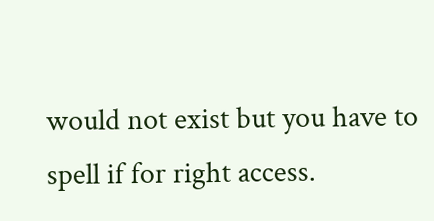would not exist but you have to spell if for right access.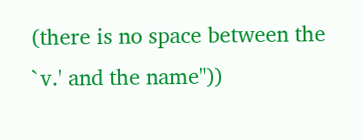(there is no space between the `v.' and the name"))